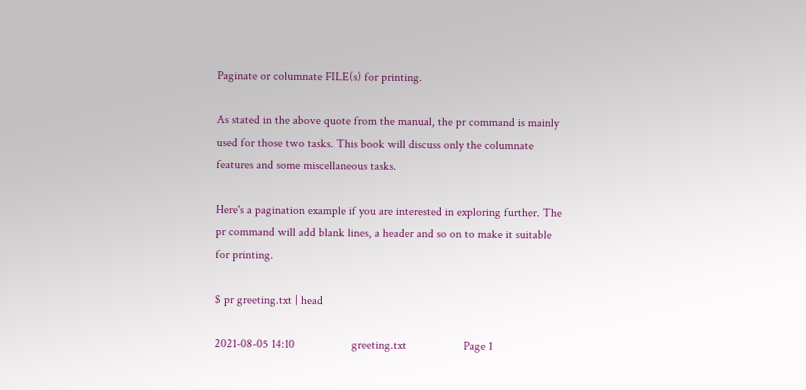Paginate or columnate FILE(s) for printing.

As stated in the above quote from the manual, the pr command is mainly used for those two tasks. This book will discuss only the columnate features and some miscellaneous tasks.

Here's a pagination example if you are interested in exploring further. The pr command will add blank lines, a header and so on to make it suitable for printing.

$ pr greeting.txt | head

2021-08-05 14:10                   greeting.txt                   Page 1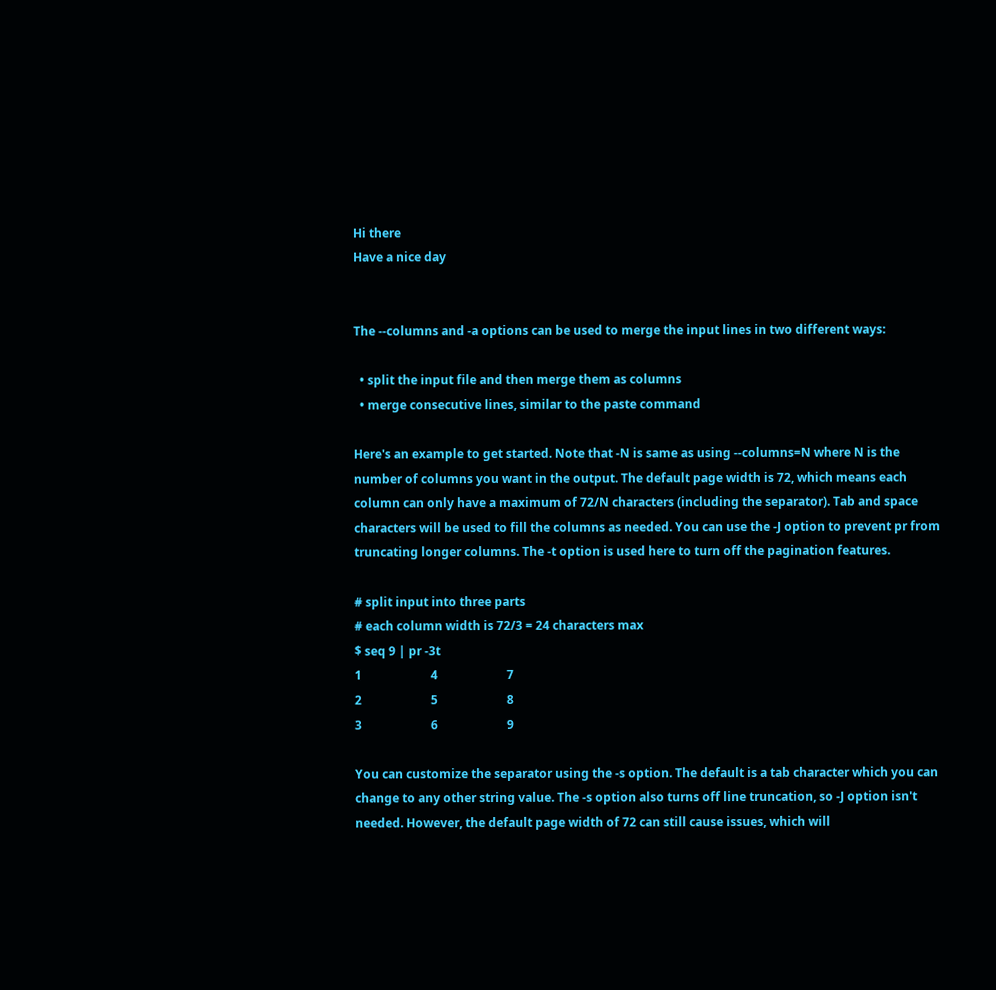Hi there
Have a nice day


The --columns and -a options can be used to merge the input lines in two different ways:

  • split the input file and then merge them as columns
  • merge consecutive lines, similar to the paste command

Here's an example to get started. Note that -N is same as using --columns=N where N is the number of columns you want in the output. The default page width is 72, which means each column can only have a maximum of 72/N characters (including the separator). Tab and space characters will be used to fill the columns as needed. You can use the -J option to prevent pr from truncating longer columns. The -t option is used here to turn off the pagination features.

# split input into three parts
# each column width is 72/3 = 24 characters max
$ seq 9 | pr -3t
1                       4                       7
2                       5                       8
3                       6                       9

You can customize the separator using the -s option. The default is a tab character which you can change to any other string value. The -s option also turns off line truncation, so -J option isn't needed. However, the default page width of 72 can still cause issues, which will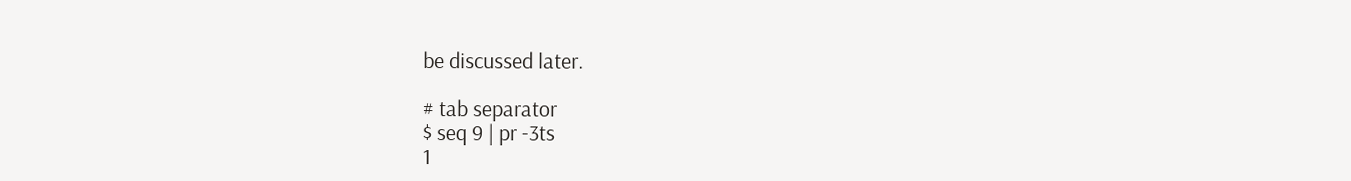be discussed later.

# tab separator
$ seq 9 | pr -3ts
1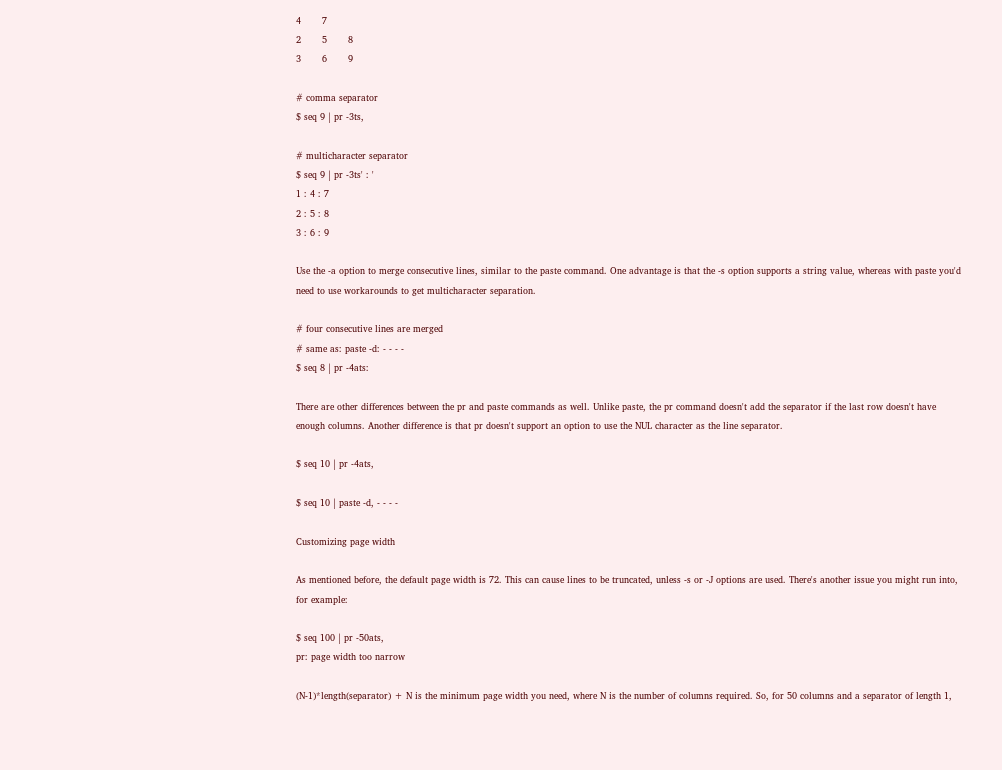4       7
2       5       8
3       6       9

# comma separator
$ seq 9 | pr -3ts,

# multicharacter separator
$ seq 9 | pr -3ts' : '
1 : 4 : 7
2 : 5 : 8
3 : 6 : 9

Use the -a option to merge consecutive lines, similar to the paste command. One advantage is that the -s option supports a string value, whereas with paste you'd need to use workarounds to get multicharacter separation.

# four consecutive lines are merged
# same as: paste -d: - - - -
$ seq 8 | pr -4ats:

There are other differences between the pr and paste commands as well. Unlike paste, the pr command doesn't add the separator if the last row doesn't have enough columns. Another difference is that pr doesn't support an option to use the NUL character as the line separator.

$ seq 10 | pr -4ats,

$ seq 10 | paste -d, - - - -

Customizing page width

As mentioned before, the default page width is 72. This can cause lines to be truncated, unless -s or -J options are used. There's another issue you might run into, for example:

$ seq 100 | pr -50ats,
pr: page width too narrow

(N-1)*length(separator) + N is the minimum page width you need, where N is the number of columns required. So, for 50 columns and a separator of length 1,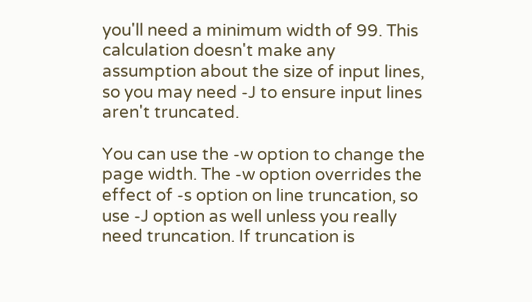you'll need a minimum width of 99. This calculation doesn't make any assumption about the size of input lines, so you may need -J to ensure input lines aren't truncated.

You can use the -w option to change the page width. The -w option overrides the effect of -s option on line truncation, so use -J option as well unless you really need truncation. If truncation is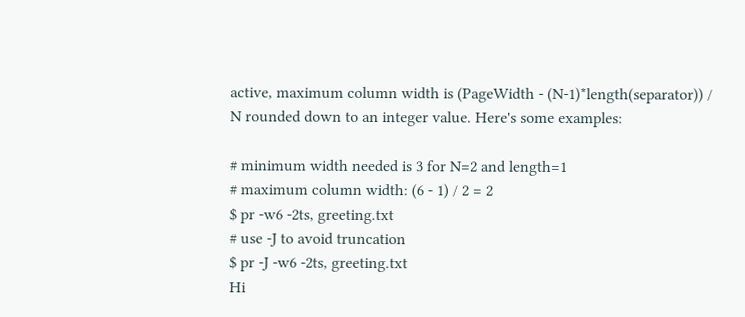active, maximum column width is (PageWidth - (N-1)*length(separator)) / N rounded down to an integer value. Here's some examples:

# minimum width needed is 3 for N=2 and length=1
# maximum column width: (6 - 1) / 2 = 2
$ pr -w6 -2ts, greeting.txt
# use -J to avoid truncation
$ pr -J -w6 -2ts, greeting.txt
Hi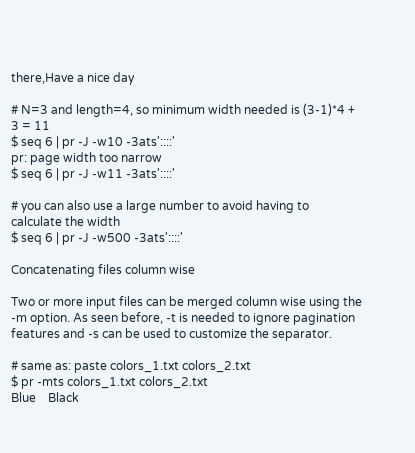there,Have a nice day

# N=3 and length=4, so minimum width needed is (3-1)*4 + 3 = 11
$ seq 6 | pr -J -w10 -3ats'::::'
pr: page width too narrow
$ seq 6 | pr -J -w11 -3ats'::::'

# you can also use a large number to avoid having to calculate the width
$ seq 6 | pr -J -w500 -3ats'::::'

Concatenating files column wise

Two or more input files can be merged column wise using the -m option. As seen before, -t is needed to ignore pagination features and -s can be used to customize the separator.

# same as: paste colors_1.txt colors_2.txt
$ pr -mts colors_1.txt colors_2.txt
Blue    Black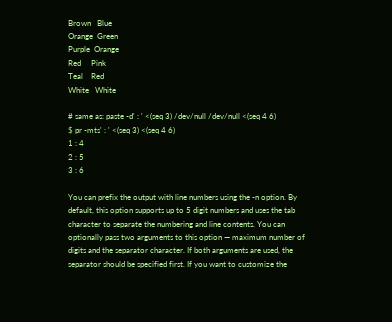Brown   Blue
Orange  Green
Purple  Orange
Red     Pink
Teal    Red
White   White

# same as: paste -d' : ' <(seq 3) /dev/null /dev/null <(seq 4 6)
$ pr -mts' : ' <(seq 3) <(seq 4 6)
1 : 4
2 : 5
3 : 6

You can prefix the output with line numbers using the -n option. By default, this option supports up to 5 digit numbers and uses the tab character to separate the numbering and line contents. You can optionally pass two arguments to this option — maximum number of digits and the separator character. If both arguments are used, the separator should be specified first. If you want to customize the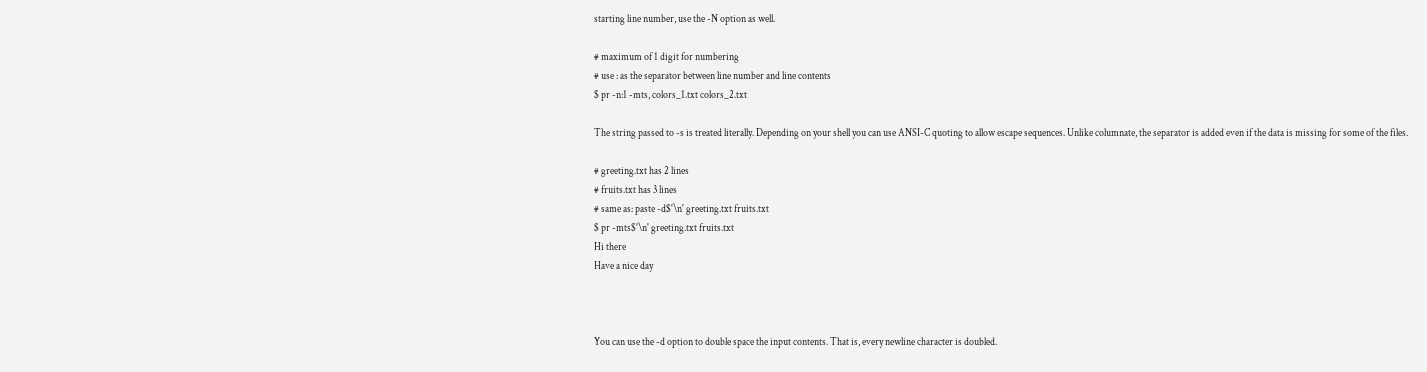starting line number, use the -N option as well.

# maximum of 1 digit for numbering
# use : as the separator between line number and line contents
$ pr -n:1 -mts, colors_1.txt colors_2.txt

The string passed to -s is treated literally. Depending on your shell you can use ANSI-C quoting to allow escape sequences. Unlike columnate, the separator is added even if the data is missing for some of the files.

# greeting.txt has 2 lines
# fruits.txt has 3 lines
# same as: paste -d$'\n' greeting.txt fruits.txt
$ pr -mts$'\n' greeting.txt fruits.txt
Hi there
Have a nice day



You can use the -d option to double space the input contents. That is, every newline character is doubled.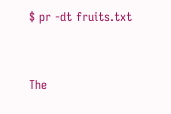$ pr -dt fruits.txt



The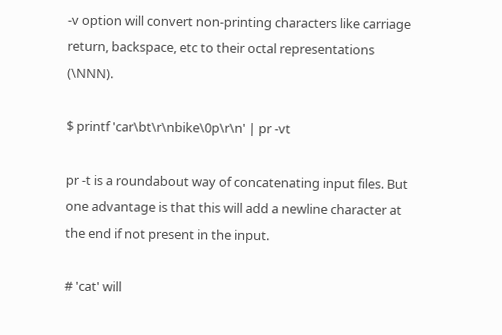-v option will convert non-printing characters like carriage return, backspace, etc to their octal representations (\NNN).

$ printf 'car\bt\r\nbike\0p\r\n' | pr -vt

pr -t is a roundabout way of concatenating input files. But one advantage is that this will add a newline character at the end if not present in the input.

# 'cat' will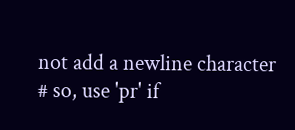not add a newline character
# so, use 'pr' if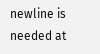newline is needed at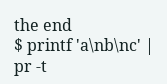the end
$ printf 'a\nb\nc' | pr -t